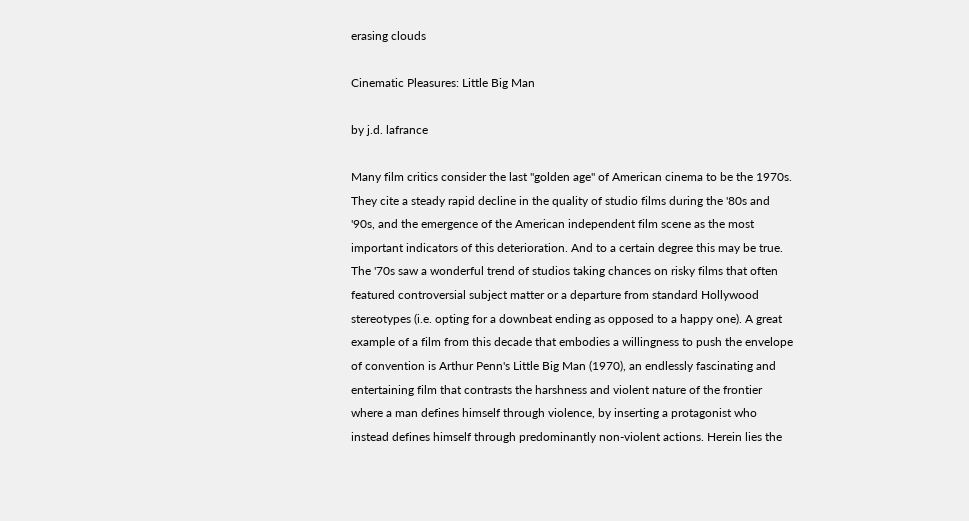erasing clouds

Cinematic Pleasures: Little Big Man

by j.d. lafrance

Many film critics consider the last "golden age" of American cinema to be the 1970s. They cite a steady rapid decline in the quality of studio films during the '80s and '90s, and the emergence of the American independent film scene as the most important indicators of this deterioration. And to a certain degree this may be true. The '70s saw a wonderful trend of studios taking chances on risky films that often featured controversial subject matter or a departure from standard Hollywood stereotypes (i.e. opting for a downbeat ending as opposed to a happy one). A great example of a film from this decade that embodies a willingness to push the envelope of convention is Arthur Penn's Little Big Man (1970), an endlessly fascinating and entertaining film that contrasts the harshness and violent nature of the frontier where a man defines himself through violence, by inserting a protagonist who instead defines himself through predominantly non-violent actions. Herein lies the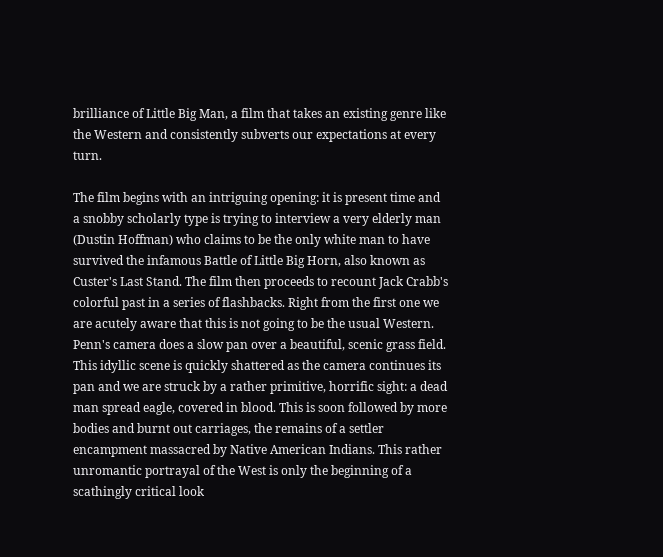brilliance of Little Big Man, a film that takes an existing genre like the Western and consistently subverts our expectations at every turn.

The film begins with an intriguing opening: it is present time and a snobby scholarly type is trying to interview a very elderly man (Dustin Hoffman) who claims to be the only white man to have survived the infamous Battle of Little Big Horn, also known as Custer's Last Stand. The film then proceeds to recount Jack Crabb's colorful past in a series of flashbacks. Right from the first one we are acutely aware that this is not going to be the usual Western. Penn's camera does a slow pan over a beautiful, scenic grass field. This idyllic scene is quickly shattered as the camera continues its pan and we are struck by a rather primitive, horrific sight: a dead man spread eagle, covered in blood. This is soon followed by more bodies and burnt out carriages, the remains of a settler encampment massacred by Native American Indians. This rather unromantic portrayal of the West is only the beginning of a scathingly critical look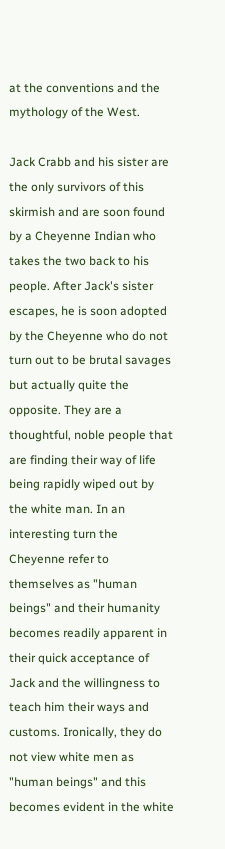at the conventions and the mythology of the West.

Jack Crabb and his sister are the only survivors of this skirmish and are soon found by a Cheyenne Indian who takes the two back to his people. After Jack's sister escapes, he is soon adopted by the Cheyenne who do not turn out to be brutal savages but actually quite the opposite. They are a thoughtful, noble people that are finding their way of life being rapidly wiped out by the white man. In an interesting turn the Cheyenne refer to themselves as "human beings" and their humanity becomes readily apparent in their quick acceptance of Jack and the willingness to teach him their ways and customs. Ironically, they do not view white men as "human beings" and this becomes evident in the white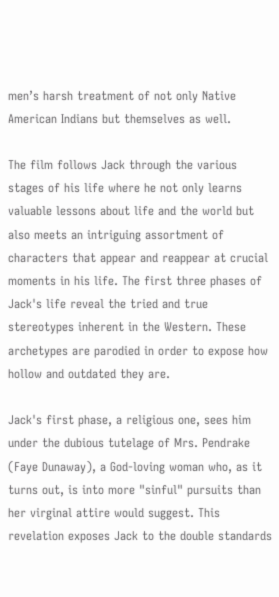men’s harsh treatment of not only Native American Indians but themselves as well.

The film follows Jack through the various stages of his life where he not only learns valuable lessons about life and the world but also meets an intriguing assortment of characters that appear and reappear at crucial moments in his life. The first three phases of Jack's life reveal the tried and true stereotypes inherent in the Western. These archetypes are parodied in order to expose how hollow and outdated they are.

Jack's first phase, a religious one, sees him under the dubious tutelage of Mrs. Pendrake (Faye Dunaway), a God-loving woman who, as it turns out, is into more "sinful" pursuits than her virginal attire would suggest. This revelation exposes Jack to the double standards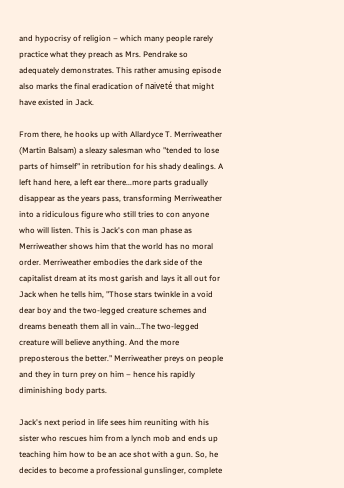and hypocrisy of religion – which many people rarely practice what they preach as Mrs. Pendrake so adequately demonstrates. This rather amusing episode also marks the final eradication of naiveté that might have existed in Jack.

From there, he hooks up with Allardyce T. Merriweather (Martin Balsam) a sleazy salesman who "tended to lose parts of himself" in retribution for his shady dealings. A left hand here, a left ear there...more parts gradually disappear as the years pass, transforming Merriweather into a ridiculous figure who still tries to con anyone who will listen. This is Jack's con man phase as Merriweather shows him that the world has no moral order. Merriweather embodies the dark side of the capitalist dream at its most garish and lays it all out for Jack when he tells him, "Those stars twinkle in a void dear boy and the two-legged creature schemes and dreams beneath them all in vain...The two-legged creature will believe anything. And the more preposterous the better." Merriweather preys on people and they in turn prey on him – hence his rapidly diminishing body parts.

Jack's next period in life sees him reuniting with his sister who rescues him from a lynch mob and ends up teaching him how to be an ace shot with a gun. So, he decides to become a professional gunslinger, complete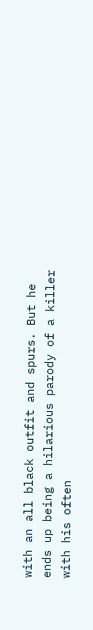with an all black outfit and spurs. But he ends up being a hilarious parody of a killer with his often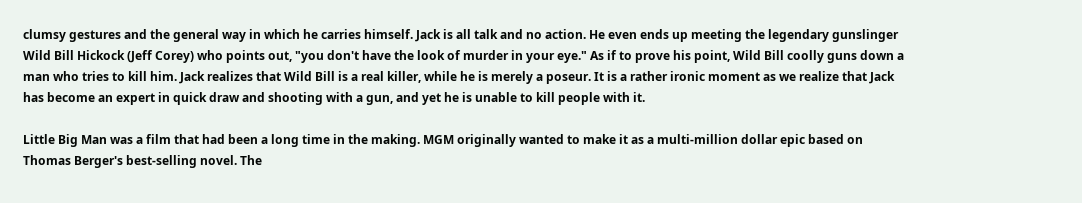clumsy gestures and the general way in which he carries himself. Jack is all talk and no action. He even ends up meeting the legendary gunslinger Wild Bill Hickock (Jeff Corey) who points out, "you don't have the look of murder in your eye." As if to prove his point, Wild Bill coolly guns down a man who tries to kill him. Jack realizes that Wild Bill is a real killer, while he is merely a poseur. It is a rather ironic moment as we realize that Jack has become an expert in quick draw and shooting with a gun, and yet he is unable to kill people with it.

Little Big Man was a film that had been a long time in the making. MGM originally wanted to make it as a multi-million dollar epic based on Thomas Berger's best-selling novel. The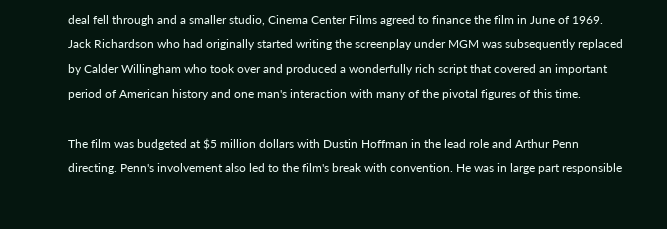deal fell through and a smaller studio, Cinema Center Films agreed to finance the film in June of 1969. Jack Richardson who had originally started writing the screenplay under MGM was subsequently replaced by Calder Willingham who took over and produced a wonderfully rich script that covered an important period of American history and one man's interaction with many of the pivotal figures of this time.

The film was budgeted at $5 million dollars with Dustin Hoffman in the lead role and Arthur Penn directing. Penn's involvement also led to the film's break with convention. He was in large part responsible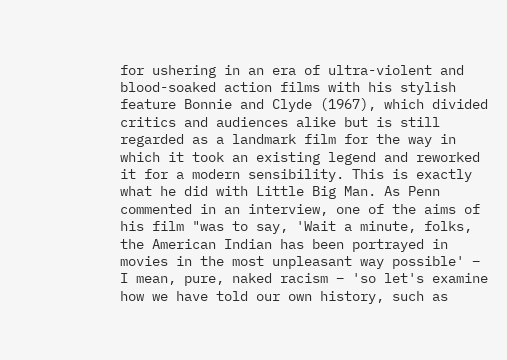for ushering in an era of ultra-violent and blood-soaked action films with his stylish feature Bonnie and Clyde (1967), which divided critics and audiences alike but is still regarded as a landmark film for the way in which it took an existing legend and reworked it for a modern sensibility. This is exactly what he did with Little Big Man. As Penn commented in an interview, one of the aims of his film "was to say, 'Wait a minute, folks, the American Indian has been portrayed in movies in the most unpleasant way possible' – I mean, pure, naked racism – 'so let's examine how we have told our own history, such as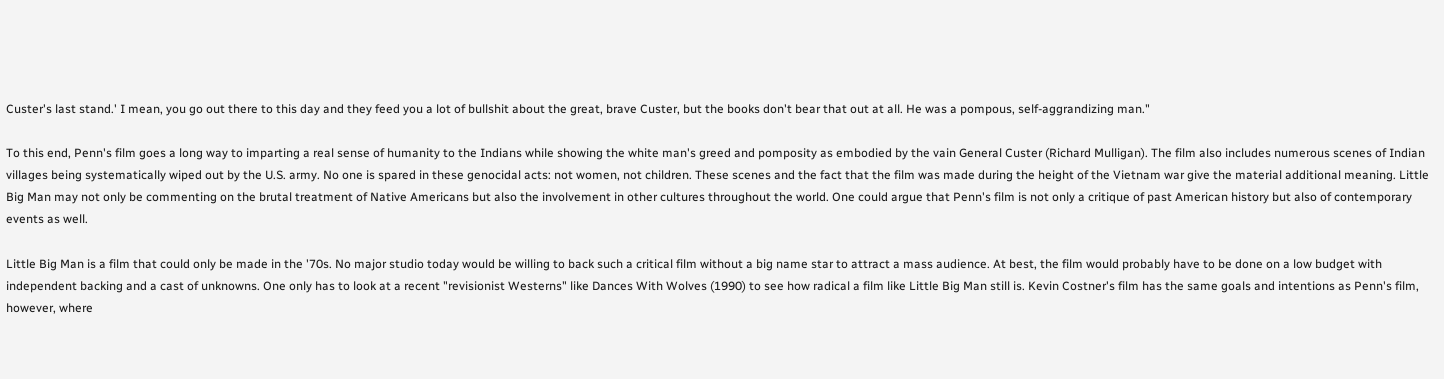Custer's last stand.' I mean, you go out there to this day and they feed you a lot of bullshit about the great, brave Custer, but the books don't bear that out at all. He was a pompous, self-aggrandizing man."

To this end, Penn's film goes a long way to imparting a real sense of humanity to the Indians while showing the white man's greed and pomposity as embodied by the vain General Custer (Richard Mulligan). The film also includes numerous scenes of Indian villages being systematically wiped out by the U.S. army. No one is spared in these genocidal acts: not women, not children. These scenes and the fact that the film was made during the height of the Vietnam war give the material additional meaning. Little Big Man may not only be commenting on the brutal treatment of Native Americans but also the involvement in other cultures throughout the world. One could argue that Penn's film is not only a critique of past American history but also of contemporary events as well.

Little Big Man is a film that could only be made in the '70s. No major studio today would be willing to back such a critical film without a big name star to attract a mass audience. At best, the film would probably have to be done on a low budget with independent backing and a cast of unknowns. One only has to look at a recent "revisionist Westerns" like Dances With Wolves (1990) to see how radical a film like Little Big Man still is. Kevin Costner's film has the same goals and intentions as Penn's film, however, where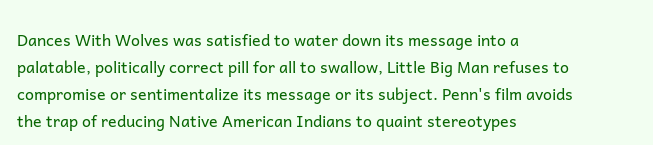Dances With Wolves was satisfied to water down its message into a palatable, politically correct pill for all to swallow, Little Big Man refuses to compromise or sentimentalize its message or its subject. Penn's film avoids the trap of reducing Native American Indians to quaint stereotypes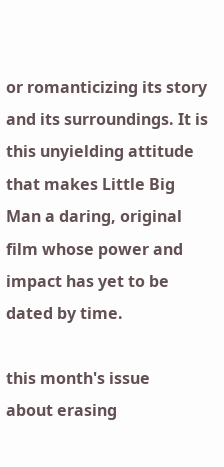or romanticizing its story and its surroundings. It is this unyielding attitude that makes Little Big Man a daring, original film whose power and impact has yet to be dated by time.

this month's issue
about erasing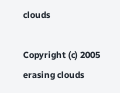clouds

Copyright (c) 2005 erasing clouds